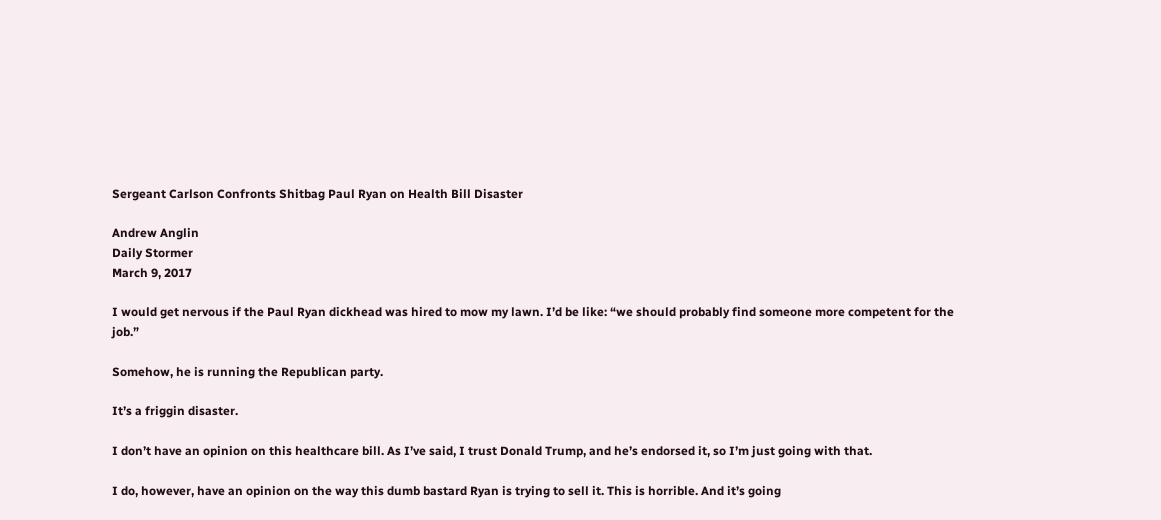Sergeant Carlson Confronts Shitbag Paul Ryan on Health Bill Disaster

Andrew Anglin
Daily Stormer
March 9, 2017

I would get nervous if the Paul Ryan dickhead was hired to mow my lawn. I’d be like: “we should probably find someone more competent for the job.”

Somehow, he is running the Republican party.

It’s a friggin disaster.

I don’t have an opinion on this healthcare bill. As I’ve said, I trust Donald Trump, and he’s endorsed it, so I’m just going with that.

I do, however, have an opinion on the way this dumb bastard Ryan is trying to sell it. This is horrible. And it’s going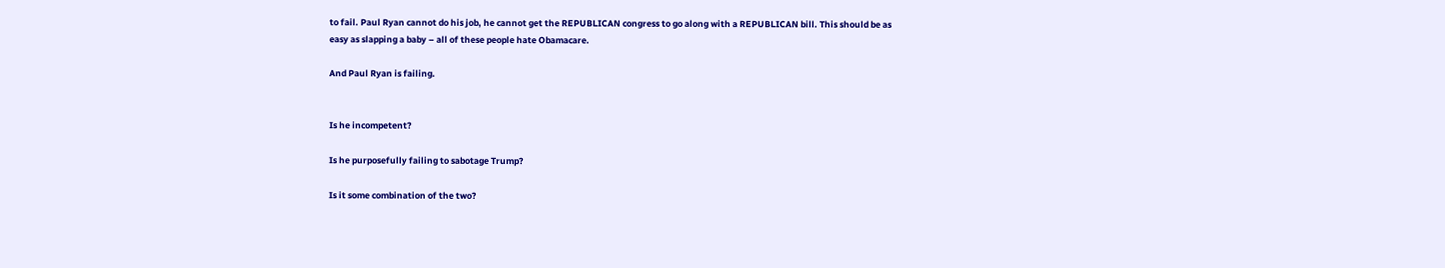to fail. Paul Ryan cannot do his job, he cannot get the REPUBLICAN congress to go along with a REPUBLICAN bill. This should be as easy as slapping a baby – all of these people hate Obamacare.

And Paul Ryan is failing.


Is he incompetent?

Is he purposefully failing to sabotage Trump?

Is it some combination of the two?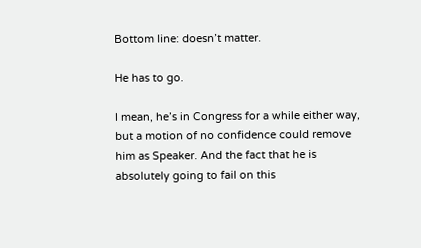Bottom line: doesn’t matter.

He has to go.

I mean, he’s in Congress for a while either way, but a motion of no confidence could remove him as Speaker. And the fact that he is absolutely going to fail on this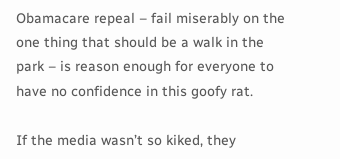Obamacare repeal – fail miserably on the one thing that should be a walk in the park – is reason enough for everyone to have no confidence in this goofy rat.

If the media wasn’t so kiked, they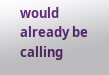would already be calling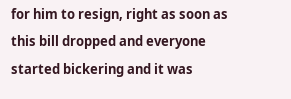for him to resign, right as soon as this bill dropped and everyone started bickering and it was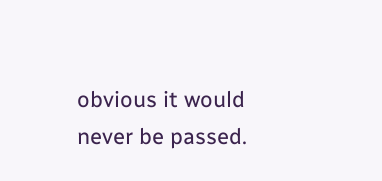obvious it would never be passed.